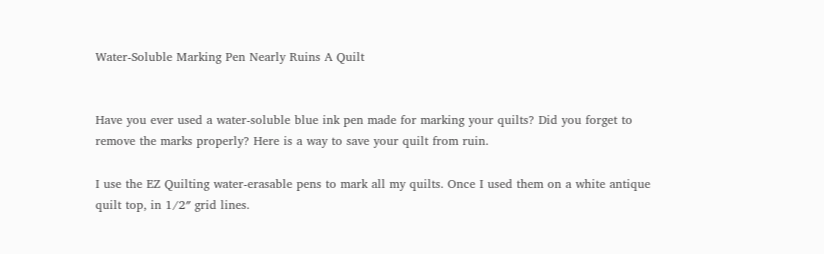Water-Soluble Marking Pen Nearly Ruins A Quilt


Have you ever used a water-soluble blue ink pen made for marking your quilts? Did you forget to remove the marks properly? Here is a way to save your quilt from ruin.

I use the EZ Quilting water-erasable pens to mark all my quilts. Once I used them on a white antique quilt top, in 1/2″ grid lines.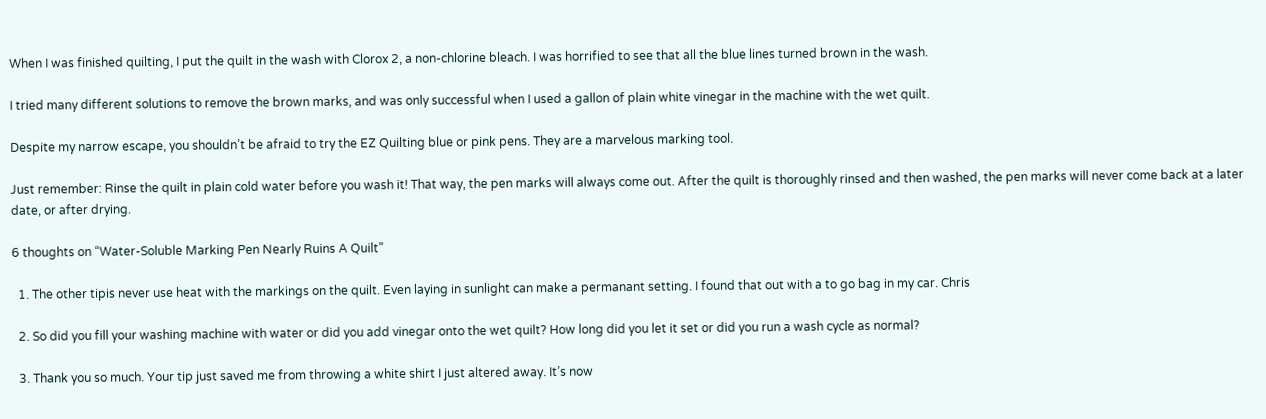When I was finished quilting, I put the quilt in the wash with Clorox 2, a non-chlorine bleach. I was horrified to see that all the blue lines turned brown in the wash.

I tried many different solutions to remove the brown marks, and was only successful when I used a gallon of plain white vinegar in the machine with the wet quilt.

Despite my narrow escape, you shouldn’t be afraid to try the EZ Quilting blue or pink pens. They are a marvelous marking tool.

Just remember: Rinse the quilt in plain cold water before you wash it! That way, the pen marks will always come out. After the quilt is thoroughly rinsed and then washed, the pen marks will never come back at a later date, or after drying.

6 thoughts on “Water-Soluble Marking Pen Nearly Ruins A Quilt”

  1. The other tipis never use heat with the markings on the quilt. Even laying in sunlight can make a permanant setting. I found that out with a to go bag in my car. Chris

  2. So did you fill your washing machine with water or did you add vinegar onto the wet quilt? How long did you let it set or did you run a wash cycle as normal?

  3. Thank you so much. Your tip just saved me from throwing a white shirt I just altered away. It’s now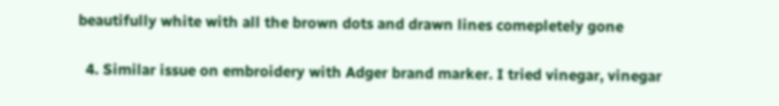beautifully white with all the brown dots and drawn lines comepletely gone

  4. Similar issue on embroidery with Adger brand marker. I tried vinegar, vinegar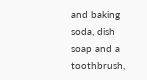and baking soda, dish soap and a toothbrush,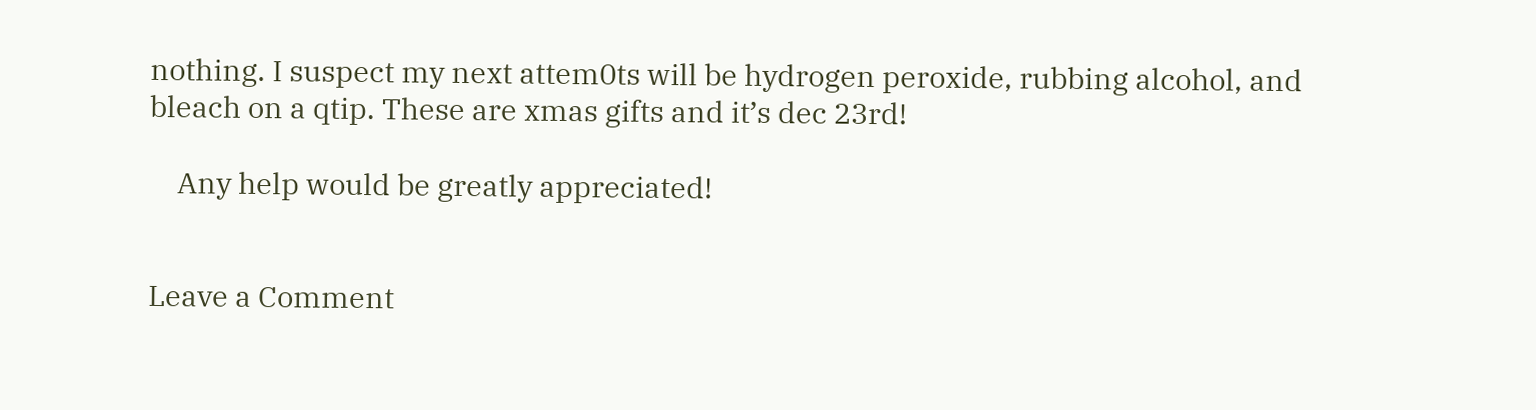nothing. I suspect my next attem0ts will be hydrogen peroxide, rubbing alcohol, and bleach on a qtip. These are xmas gifts and it’s dec 23rd!

    Any help would be greatly appreciated!


Leave a Comment